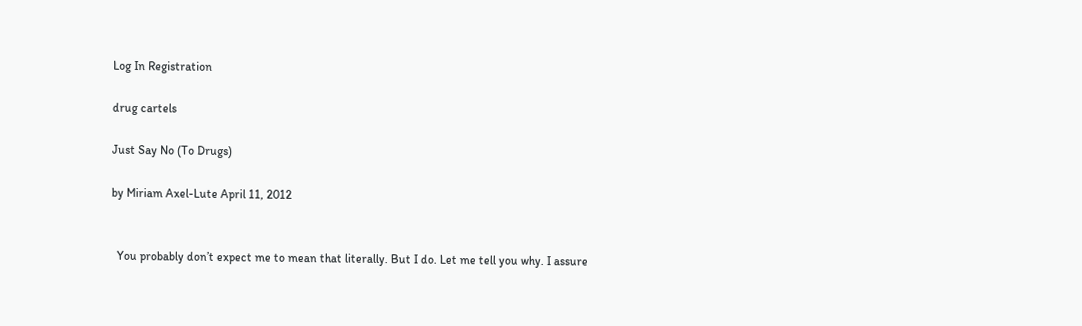Log In Registration

drug cartels

Just Say No (To Drugs)

by Miriam Axel-Lute April 11, 2012


  You probably don’t expect me to mean that literally. But I do. Let me tell you why. I assure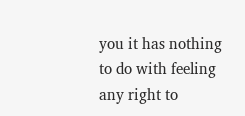you it has nothing to do with feeling any right to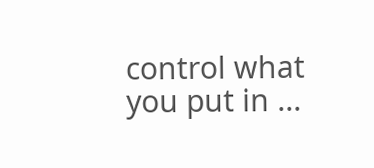control what you put in ...